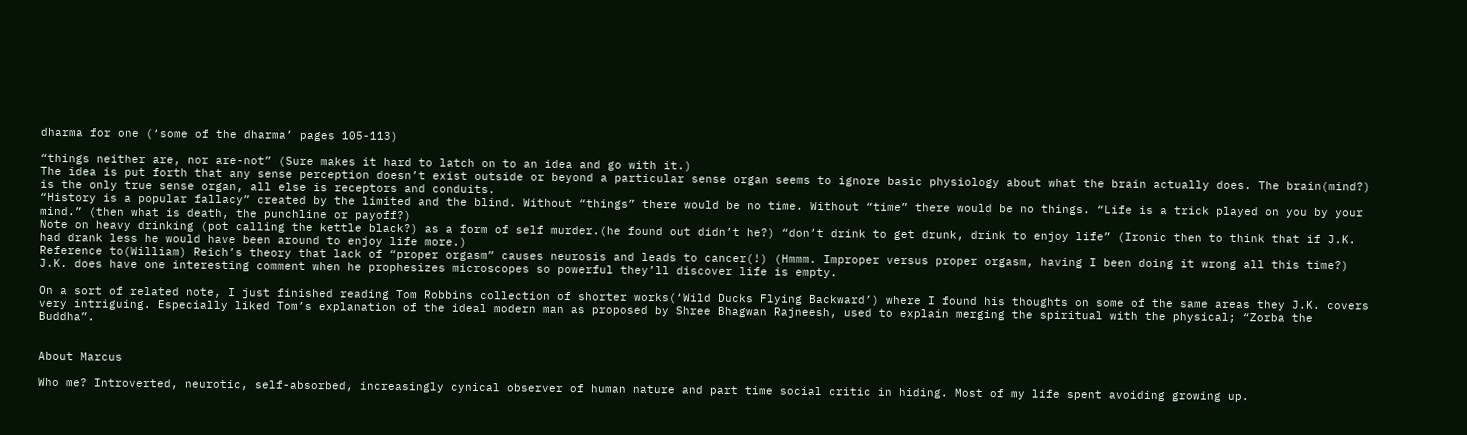dharma for one (‘some of the dharma’ pages 105-113)

“things neither are, nor are-not” (Sure makes it hard to latch on to an idea and go with it.)
The idea is put forth that any sense perception doesn’t exist outside or beyond a particular sense organ seems to ignore basic physiology about what the brain actually does. The brain(mind?) is the only true sense organ, all else is receptors and conduits.
“History is a popular fallacy” created by the limited and the blind. Without “things” there would be no time. Without “time” there would be no things. “Life is a trick played on you by your mind.” (then what is death, the punchline or payoff?)
Note on heavy drinking (pot calling the kettle black?) as a form of self murder.(he found out didn’t he?) “don’t drink to get drunk, drink to enjoy life” (Ironic then to think that if J.K. had drank less he would have been around to enjoy life more.)
Reference to(William) Reich’s theory that lack of “proper orgasm” causes neurosis and leads to cancer(!) (Hmmm. Improper versus proper orgasm, having I been doing it wrong all this time?)
J.K. does have one interesting comment when he prophesizes microscopes so powerful they’ll discover life is empty.

On a sort of related note, I just finished reading Tom Robbins collection of shorter works(‘Wild Ducks Flying Backward’) where I found his thoughts on some of the same areas they J.K. covers very intriguing. Especially liked Tom’s explanation of the ideal modern man as proposed by Shree Bhagwan Rajneesh, used to explain merging the spiritual with the physical; “Zorba the Buddha”.


About Marcus

Who me? Introverted, neurotic, self-absorbed, increasingly cynical observer of human nature and part time social critic in hiding. Most of my life spent avoiding growing up.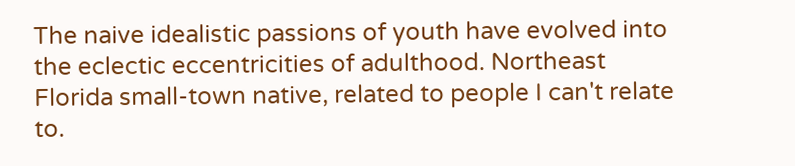The naive idealistic passions of youth have evolved into the eclectic eccentricities of adulthood. Northeast Florida small-town native, related to people I can't relate to.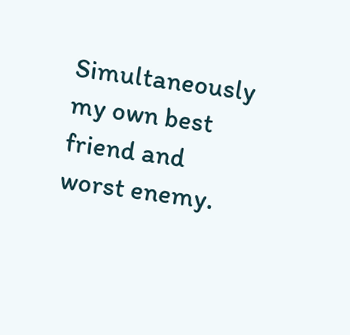Simultaneously my own best friend and worst enemy.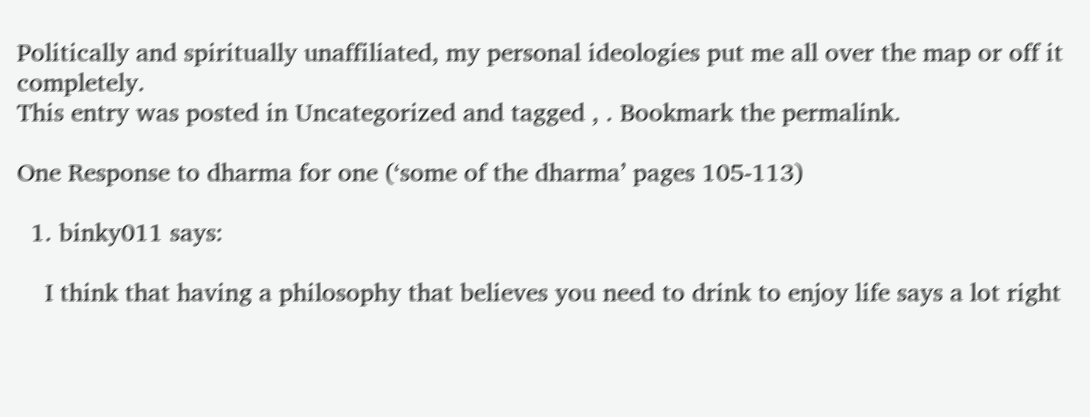Politically and spiritually unaffiliated, my personal ideologies put me all over the map or off it completely.
This entry was posted in Uncategorized and tagged , . Bookmark the permalink.

One Response to dharma for one (‘some of the dharma’ pages 105-113)

  1. binky011 says:

    I think that having a philosophy that believes you need to drink to enjoy life says a lot right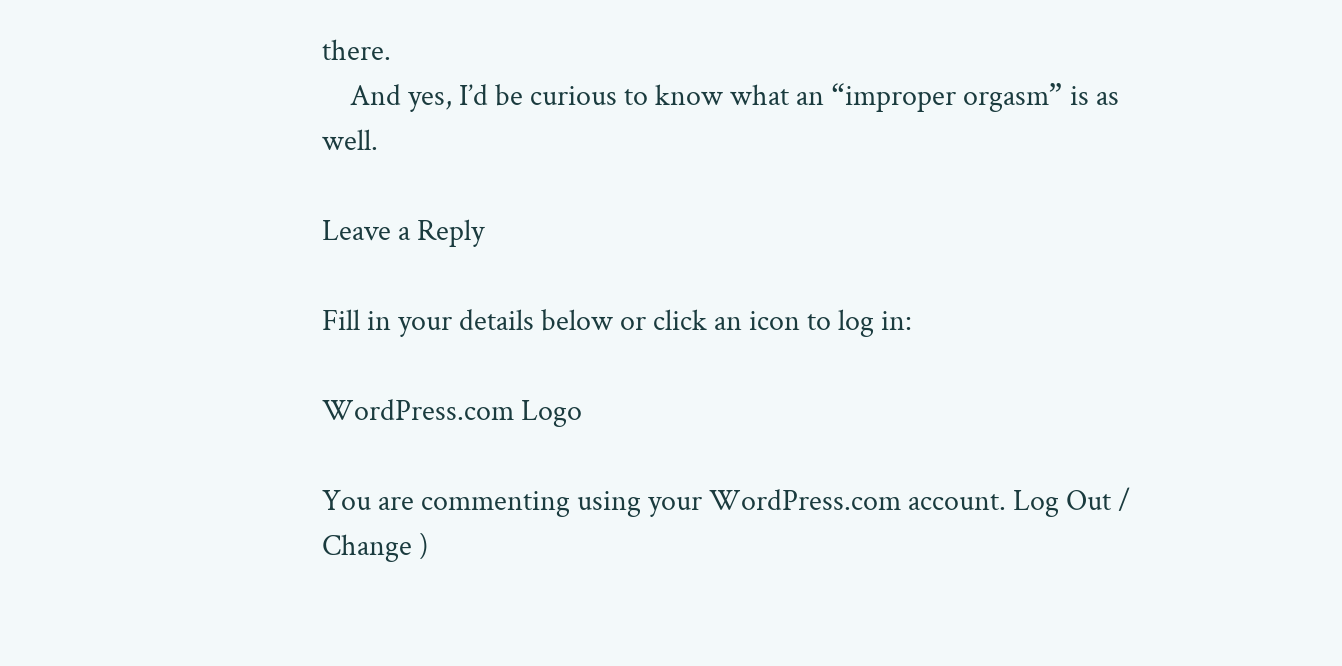there.
    And yes, I’d be curious to know what an “improper orgasm” is as well.

Leave a Reply

Fill in your details below or click an icon to log in:

WordPress.com Logo

You are commenting using your WordPress.com account. Log Out /  Change )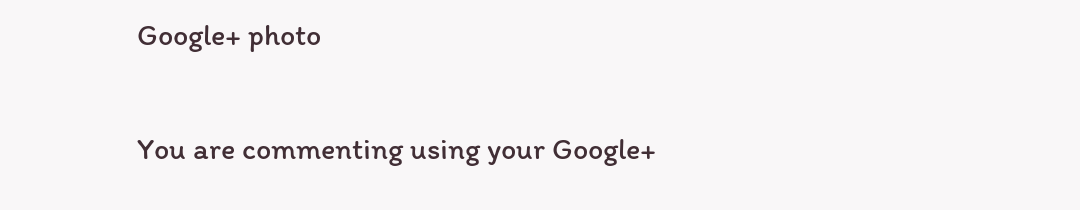Google+ photo

You are commenting using your Google+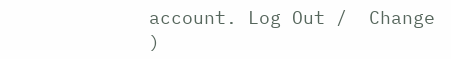account. Log Out /  Change )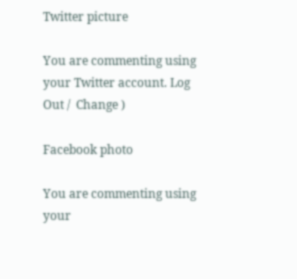Twitter picture

You are commenting using your Twitter account. Log Out /  Change )

Facebook photo

You are commenting using your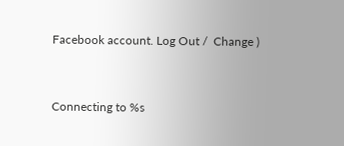Facebook account. Log Out /  Change )


Connecting to %s